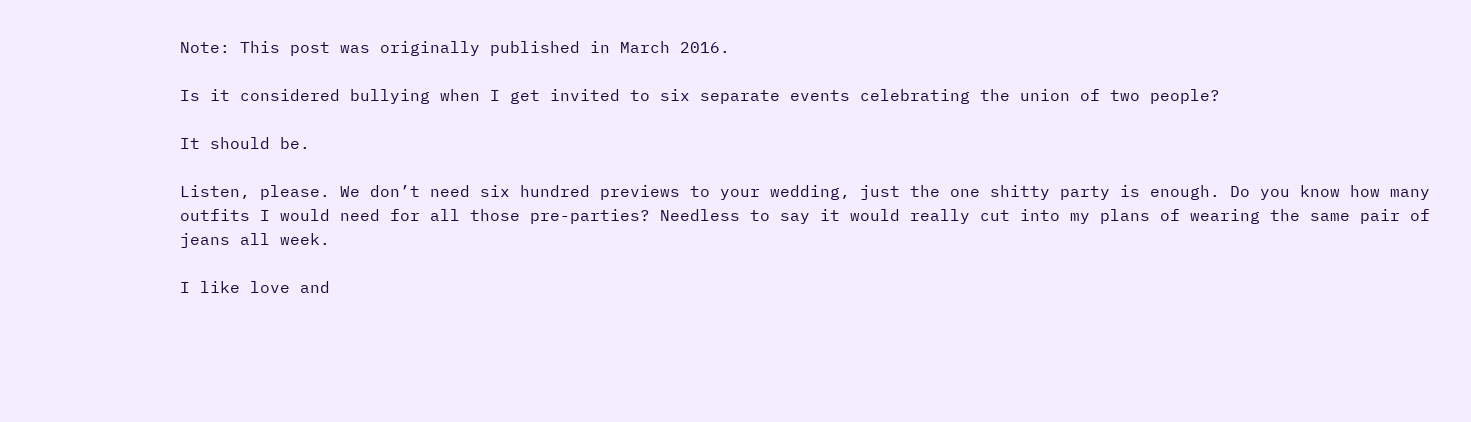Note: This post was originally published in March 2016.

Is it considered bullying when I get invited to six separate events celebrating the union of two people?

It should be.

Listen, please. We don’t need six hundred previews to your wedding, just the one shitty party is enough. Do you know how many outfits I would need for all those pre-parties? Needless to say it would really cut into my plans of wearing the same pair of jeans all week.

I like love and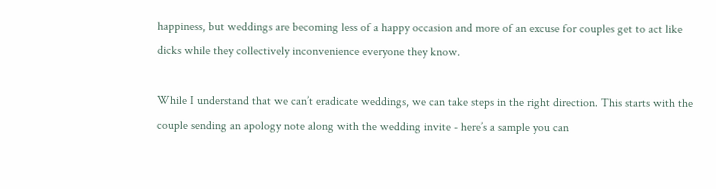happiness, but weddings are becoming less of a happy occasion and more of an excuse for couples get to act like dicks while they collectively inconvenience everyone they know.

While I understand that we can’t eradicate weddings, we can take steps in the right direction. This starts with the couple sending an apology note along with the wedding invite - here’s a sample you can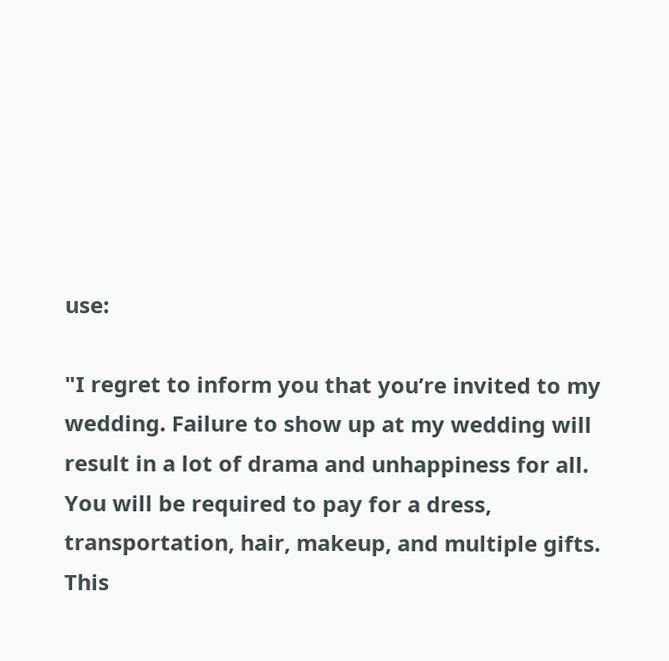use:

"I regret to inform you that you’re invited to my wedding. Failure to show up at my wedding will result in a lot of drama and unhappiness for all. You will be required to pay for a dress, transportation, hair, makeup, and multiple gifts. This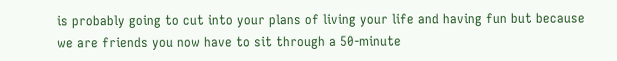is probably going to cut into your plans of living your life and having fun but because we are friends you now have to sit through a 50-minute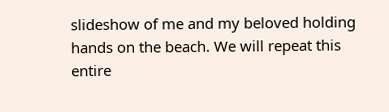slideshow of me and my beloved holding hands on the beach. We will repeat this entire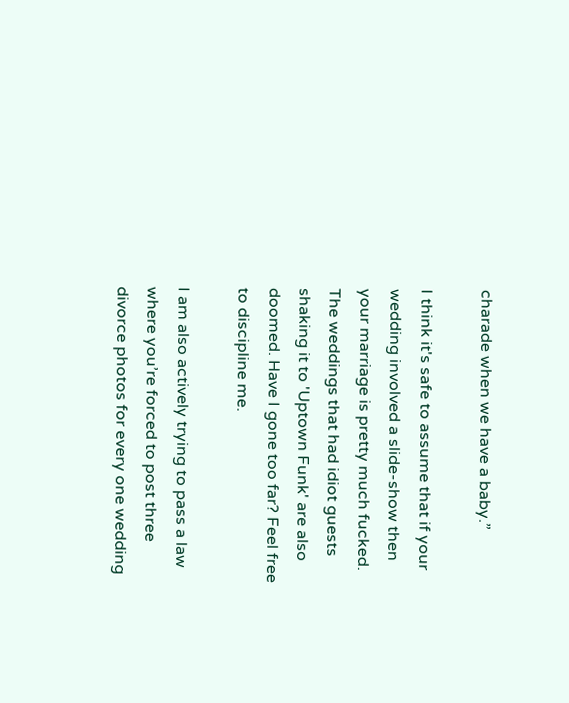charade when we have a baby.”

I think it's safe to assume that if your wedding involved a slide-show then your marriage is pretty much fucked. The weddings that had idiot guests shaking it to 'Uptown Funk' are also doomed. Have I gone too far? Feel free to discipline me.

I am also actively trying to pass a law where you’re forced to post three divorce photos for every one wedding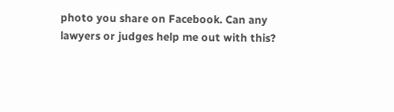photo you share on Facebook. Can any lawyers or judges help me out with this?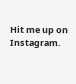Hit me up on Instagram.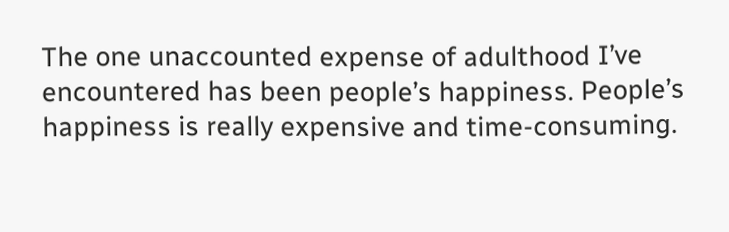The one unaccounted expense of adulthood I’ve encountered has been people’s happiness. People’s happiness is really expensive and time-consuming.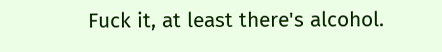Fuck it, at least there's alcohol.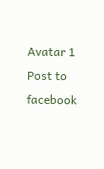Avatar 1
Post to facebook